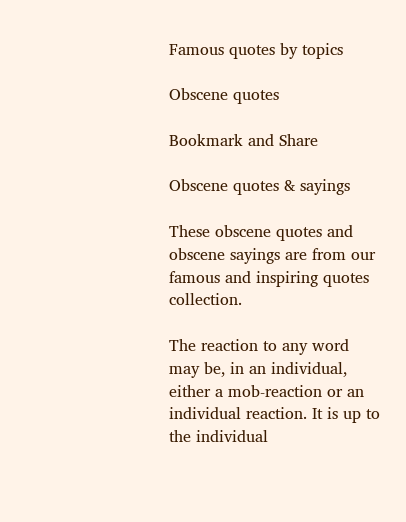Famous quotes by topics

Obscene quotes

Bookmark and Share

Obscene quotes & sayings

These obscene quotes and obscene sayings are from our famous and inspiring quotes collection.

The reaction to any word may be, in an individual, either a mob-reaction or an individual reaction. It is up to the individual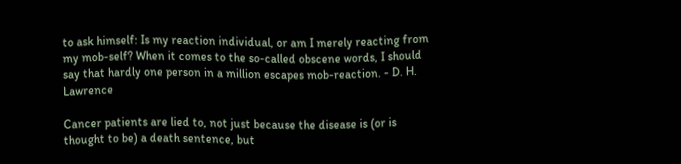to ask himself: Is my reaction individual, or am I merely reacting from my mob-self? When it comes to the so-called obscene words, I should say that hardly one person in a million escapes mob-reaction. - D. H. Lawrence

Cancer patients are lied to, not just because the disease is (or is thought to be) a death sentence, but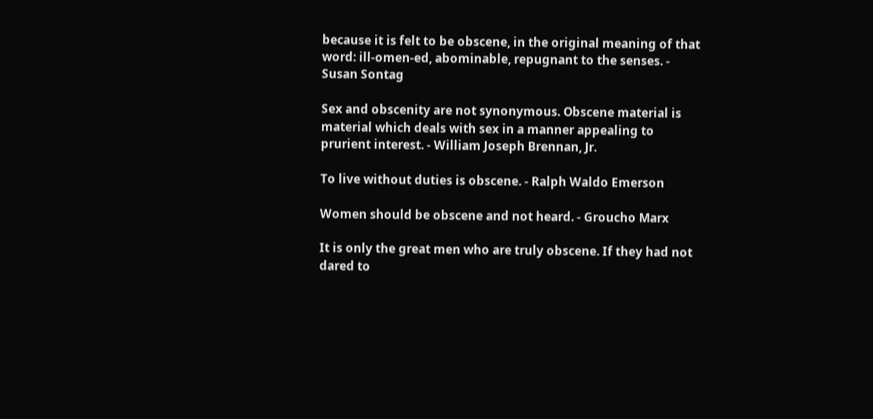because it is felt to be obscene, in the original meaning of that word: ill-omen-ed, abominable, repugnant to the senses. - Susan Sontag

Sex and obscenity are not synonymous. Obscene material is material which deals with sex in a manner appealing to prurient interest. - William Joseph Brennan, Jr.

To live without duties is obscene. - Ralph Waldo Emerson

Women should be obscene and not heard. - Groucho Marx

It is only the great men who are truly obscene. If they had not dared to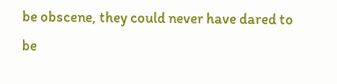be obscene, they could never have dared to be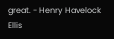great. - Henry Havelock Ellis